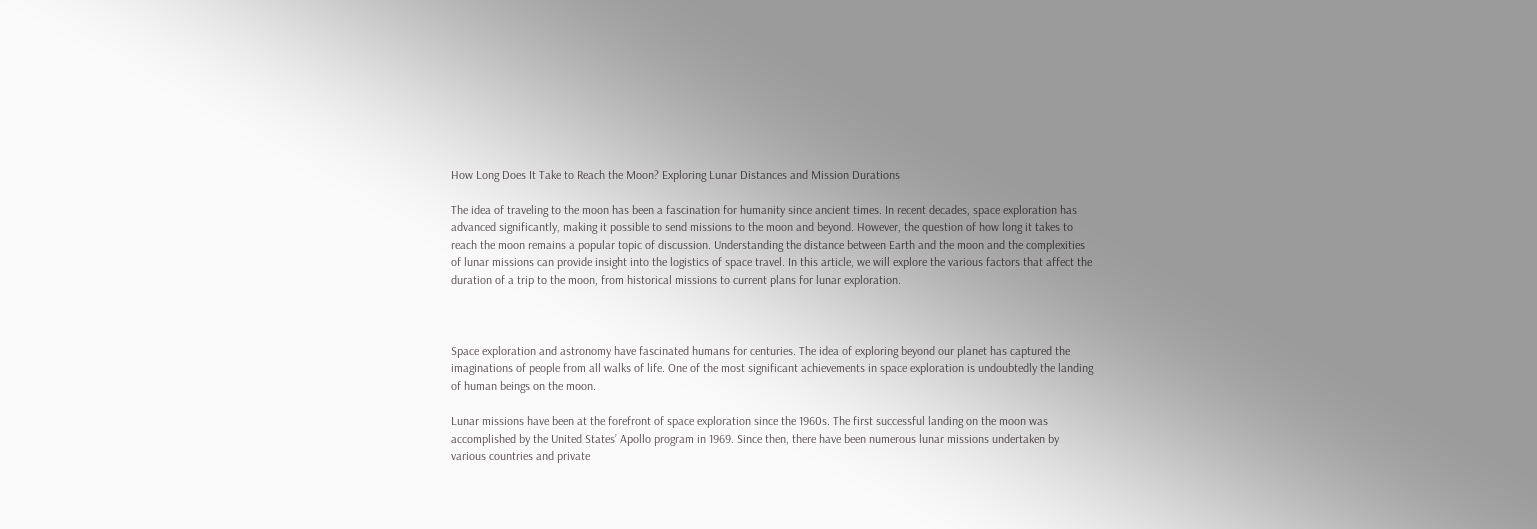How Long Does It Take to Reach the Moon? Exploring Lunar Distances and Mission Durations

The idea of traveling to the moon has been a fascination for humanity since ancient times. In recent decades, space exploration has advanced significantly, making it possible to send missions to the moon and beyond. However, the question of how long it takes to reach the moon remains a popular topic of discussion. Understanding the distance between Earth and the moon and the complexities of lunar missions can provide insight into the logistics of space travel. In this article, we will explore the various factors that affect the duration of a trip to the moon, from historical missions to current plans for lunar exploration.



Space exploration and astronomy have fascinated humans for centuries. The idea of exploring beyond our planet has captured the imaginations of people from all walks of life. One of the most significant achievements in space exploration is undoubtedly the landing of human beings on the moon.

Lunar missions have been at the forefront of space exploration since the 1960s. The first successful landing on the moon was accomplished by the United States’ Apollo program in 1969. Since then, there have been numerous lunar missions undertaken by various countries and private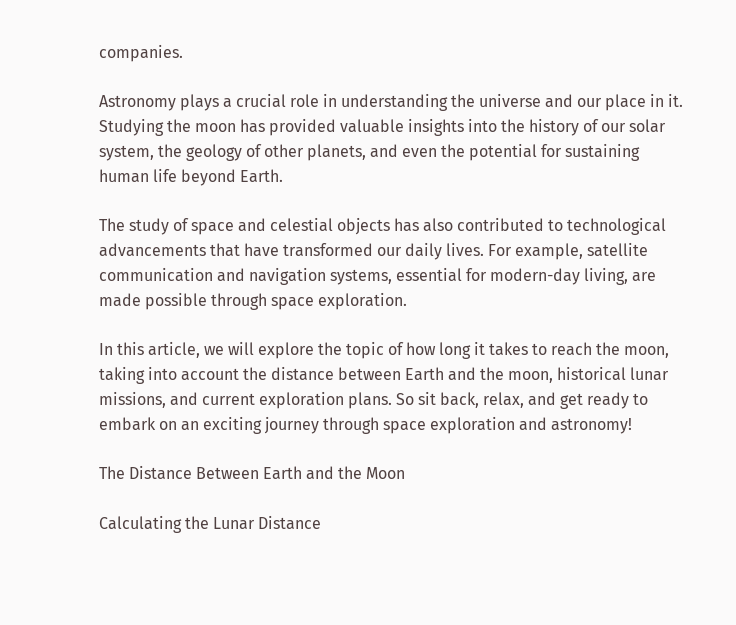companies.

Astronomy plays a crucial role in understanding the universe and our place in it. Studying the moon has provided valuable insights into the history of our solar system, the geology of other planets, and even the potential for sustaining human life beyond Earth.

The study of space and celestial objects has also contributed to technological advancements that have transformed our daily lives. For example, satellite communication and navigation systems, essential for modern-day living, are made possible through space exploration.

In this article, we will explore the topic of how long it takes to reach the moon, taking into account the distance between Earth and the moon, historical lunar missions, and current exploration plans. So sit back, relax, and get ready to embark on an exciting journey through space exploration and astronomy!

The Distance Between Earth and the Moon

Calculating the Lunar Distance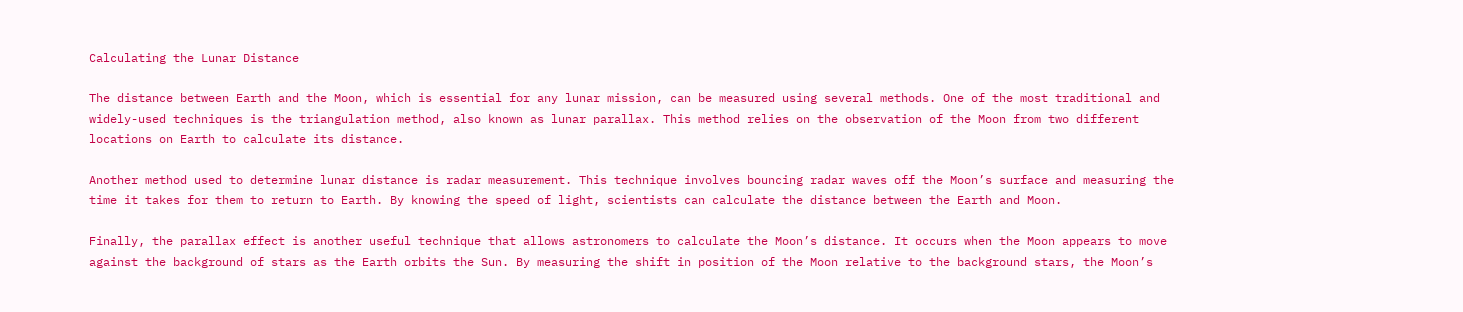Calculating the Lunar Distance

The distance between Earth and the Moon, which is essential for any lunar mission, can be measured using several methods. One of the most traditional and widely-used techniques is the triangulation method, also known as lunar parallax. This method relies on the observation of the Moon from two different locations on Earth to calculate its distance.

Another method used to determine lunar distance is radar measurement. This technique involves bouncing radar waves off the Moon’s surface and measuring the time it takes for them to return to Earth. By knowing the speed of light, scientists can calculate the distance between the Earth and Moon.

Finally, the parallax effect is another useful technique that allows astronomers to calculate the Moon’s distance. It occurs when the Moon appears to move against the background of stars as the Earth orbits the Sun. By measuring the shift in position of the Moon relative to the background stars, the Moon’s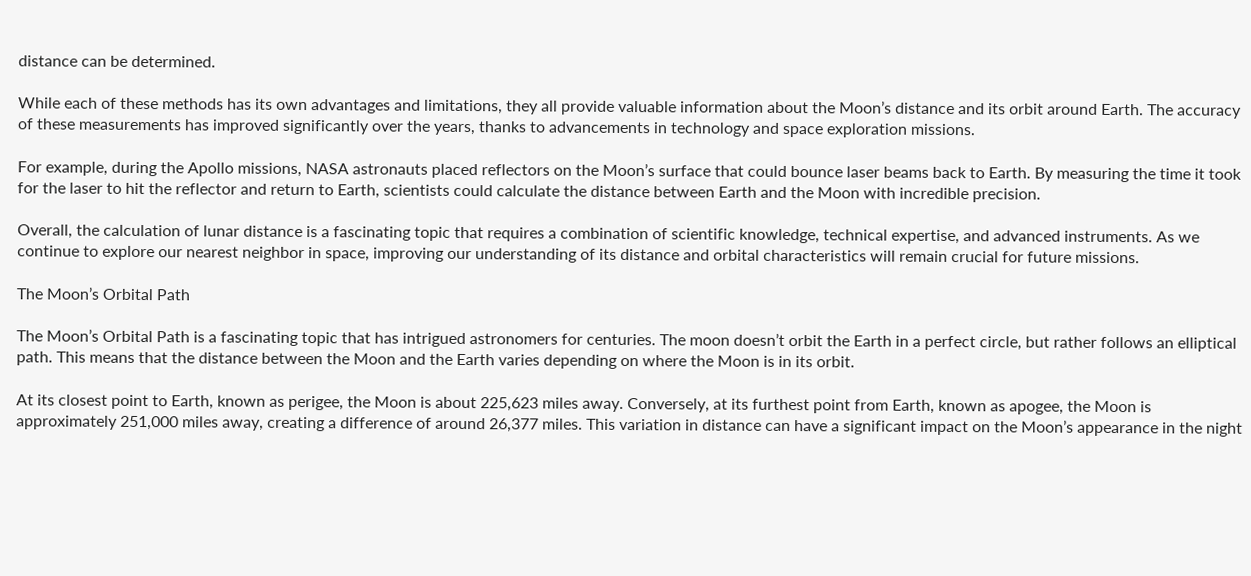distance can be determined.

While each of these methods has its own advantages and limitations, they all provide valuable information about the Moon’s distance and its orbit around Earth. The accuracy of these measurements has improved significantly over the years, thanks to advancements in technology and space exploration missions.

For example, during the Apollo missions, NASA astronauts placed reflectors on the Moon’s surface that could bounce laser beams back to Earth. By measuring the time it took for the laser to hit the reflector and return to Earth, scientists could calculate the distance between Earth and the Moon with incredible precision.

Overall, the calculation of lunar distance is a fascinating topic that requires a combination of scientific knowledge, technical expertise, and advanced instruments. As we continue to explore our nearest neighbor in space, improving our understanding of its distance and orbital characteristics will remain crucial for future missions.

The Moon’s Orbital Path

The Moon’s Orbital Path is a fascinating topic that has intrigued astronomers for centuries. The moon doesn’t orbit the Earth in a perfect circle, but rather follows an elliptical path. This means that the distance between the Moon and the Earth varies depending on where the Moon is in its orbit.

At its closest point to Earth, known as perigee, the Moon is about 225,623 miles away. Conversely, at its furthest point from Earth, known as apogee, the Moon is approximately 251,000 miles away, creating a difference of around 26,377 miles. This variation in distance can have a significant impact on the Moon’s appearance in the night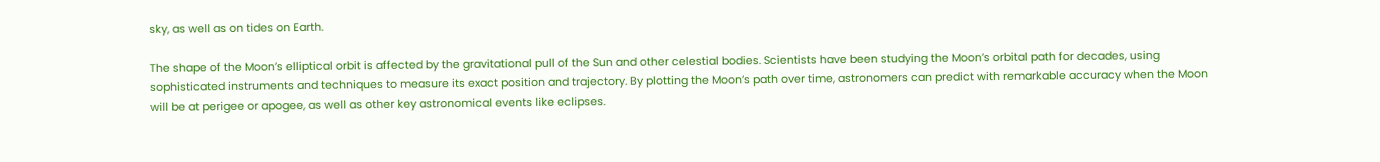sky, as well as on tides on Earth.

The shape of the Moon’s elliptical orbit is affected by the gravitational pull of the Sun and other celestial bodies. Scientists have been studying the Moon’s orbital path for decades, using sophisticated instruments and techniques to measure its exact position and trajectory. By plotting the Moon’s path over time, astronomers can predict with remarkable accuracy when the Moon will be at perigee or apogee, as well as other key astronomical events like eclipses.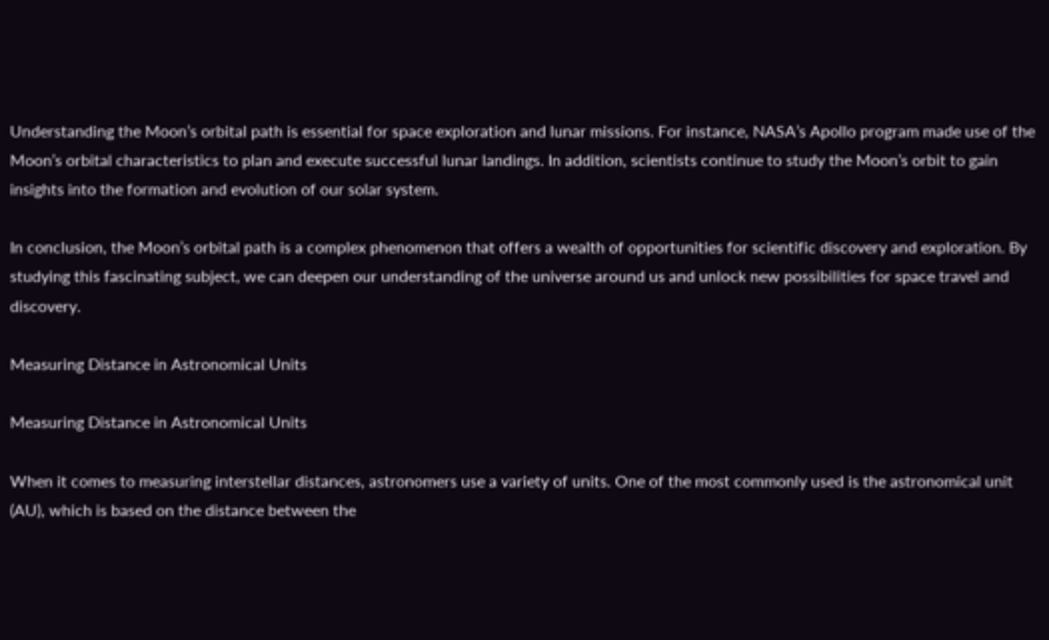Understanding the Moon’s orbital path is essential for space exploration and lunar missions. For instance, NASA’s Apollo program made use of the Moon’s orbital characteristics to plan and execute successful lunar landings. In addition, scientists continue to study the Moon’s orbit to gain insights into the formation and evolution of our solar system.

In conclusion, the Moon’s orbital path is a complex phenomenon that offers a wealth of opportunities for scientific discovery and exploration. By studying this fascinating subject, we can deepen our understanding of the universe around us and unlock new possibilities for space travel and discovery.

Measuring Distance in Astronomical Units

Measuring Distance in Astronomical Units

When it comes to measuring interstellar distances, astronomers use a variety of units. One of the most commonly used is the astronomical unit (AU), which is based on the distance between the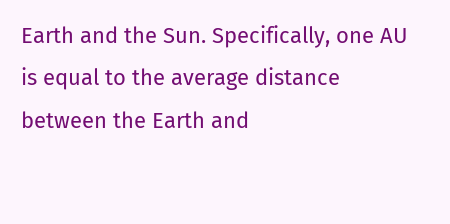Earth and the Sun. Specifically, one AU is equal to the average distance between the Earth and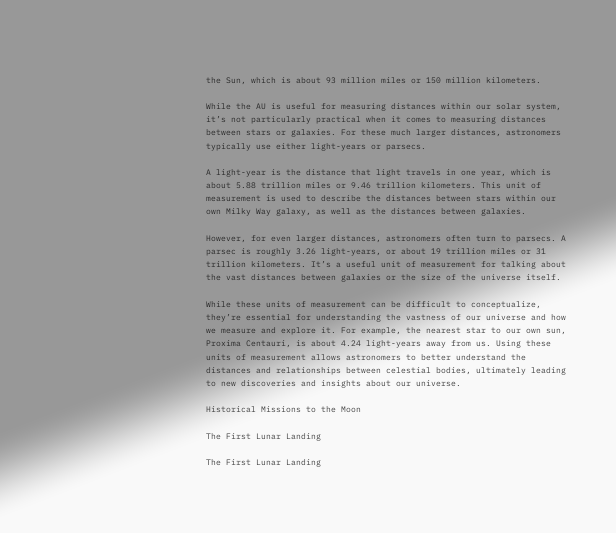the Sun, which is about 93 million miles or 150 million kilometers.

While the AU is useful for measuring distances within our solar system, it’s not particularly practical when it comes to measuring distances between stars or galaxies. For these much larger distances, astronomers typically use either light-years or parsecs.

A light-year is the distance that light travels in one year, which is about 5.88 trillion miles or 9.46 trillion kilometers. This unit of measurement is used to describe the distances between stars within our own Milky Way galaxy, as well as the distances between galaxies.

However, for even larger distances, astronomers often turn to parsecs. A parsec is roughly 3.26 light-years, or about 19 trillion miles or 31 trillion kilometers. It’s a useful unit of measurement for talking about the vast distances between galaxies or the size of the universe itself.

While these units of measurement can be difficult to conceptualize, they’re essential for understanding the vastness of our universe and how we measure and explore it. For example, the nearest star to our own sun, Proxima Centauri, is about 4.24 light-years away from us. Using these units of measurement allows astronomers to better understand the distances and relationships between celestial bodies, ultimately leading to new discoveries and insights about our universe.

Historical Missions to the Moon

The First Lunar Landing

The First Lunar Landing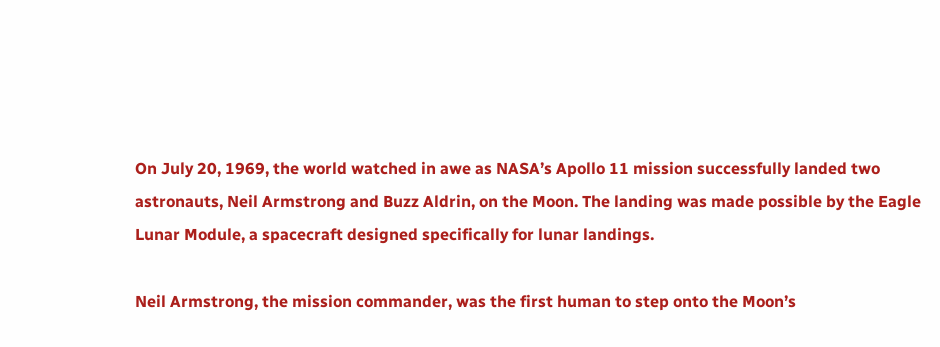On July 20, 1969, the world watched in awe as NASA’s Apollo 11 mission successfully landed two astronauts, Neil Armstrong and Buzz Aldrin, on the Moon. The landing was made possible by the Eagle Lunar Module, a spacecraft designed specifically for lunar landings.

Neil Armstrong, the mission commander, was the first human to step onto the Moon’s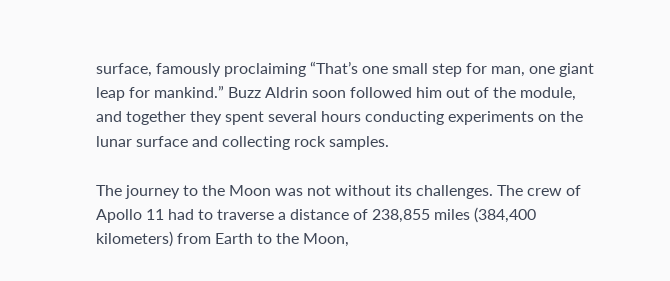surface, famously proclaiming “That’s one small step for man, one giant leap for mankind.” Buzz Aldrin soon followed him out of the module, and together they spent several hours conducting experiments on the lunar surface and collecting rock samples.

The journey to the Moon was not without its challenges. The crew of Apollo 11 had to traverse a distance of 238,855 miles (384,400 kilometers) from Earth to the Moon,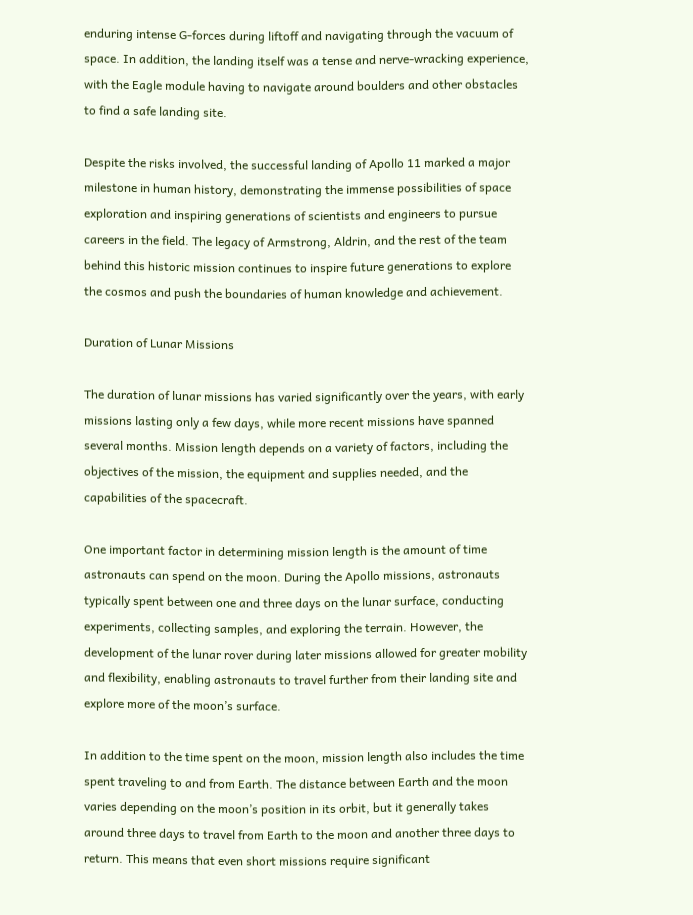enduring intense G-forces during liftoff and navigating through the vacuum of space. In addition, the landing itself was a tense and nerve-wracking experience, with the Eagle module having to navigate around boulders and other obstacles to find a safe landing site.

Despite the risks involved, the successful landing of Apollo 11 marked a major milestone in human history, demonstrating the immense possibilities of space exploration and inspiring generations of scientists and engineers to pursue careers in the field. The legacy of Armstrong, Aldrin, and the rest of the team behind this historic mission continues to inspire future generations to explore the cosmos and push the boundaries of human knowledge and achievement.

Duration of Lunar Missions

The duration of lunar missions has varied significantly over the years, with early missions lasting only a few days, while more recent missions have spanned several months. Mission length depends on a variety of factors, including the objectives of the mission, the equipment and supplies needed, and the capabilities of the spacecraft.

One important factor in determining mission length is the amount of time astronauts can spend on the moon. During the Apollo missions, astronauts typically spent between one and three days on the lunar surface, conducting experiments, collecting samples, and exploring the terrain. However, the development of the lunar rover during later missions allowed for greater mobility and flexibility, enabling astronauts to travel further from their landing site and explore more of the moon’s surface.

In addition to the time spent on the moon, mission length also includes the time spent traveling to and from Earth. The distance between Earth and the moon varies depending on the moon’s position in its orbit, but it generally takes around three days to travel from Earth to the moon and another three days to return. This means that even short missions require significant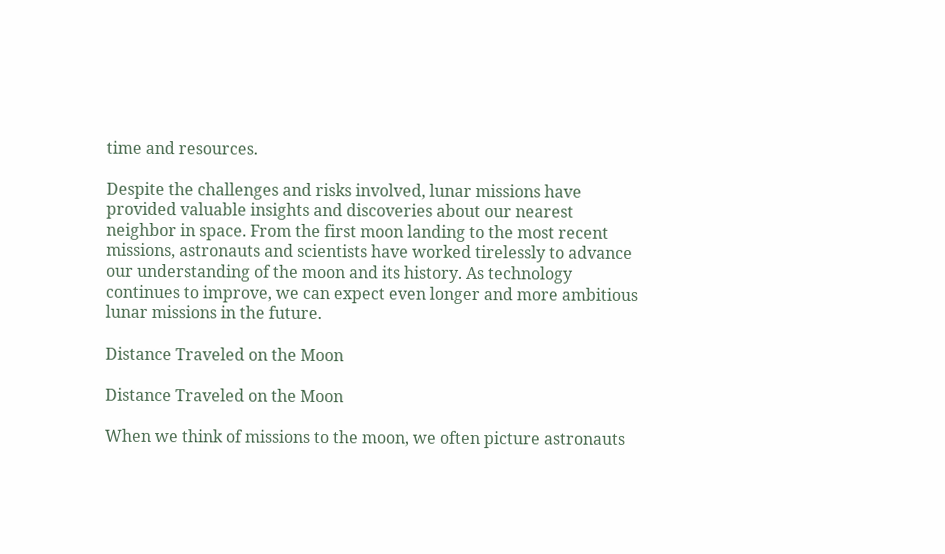time and resources.

Despite the challenges and risks involved, lunar missions have provided valuable insights and discoveries about our nearest neighbor in space. From the first moon landing to the most recent missions, astronauts and scientists have worked tirelessly to advance our understanding of the moon and its history. As technology continues to improve, we can expect even longer and more ambitious lunar missions in the future.

Distance Traveled on the Moon

Distance Traveled on the Moon

When we think of missions to the moon, we often picture astronauts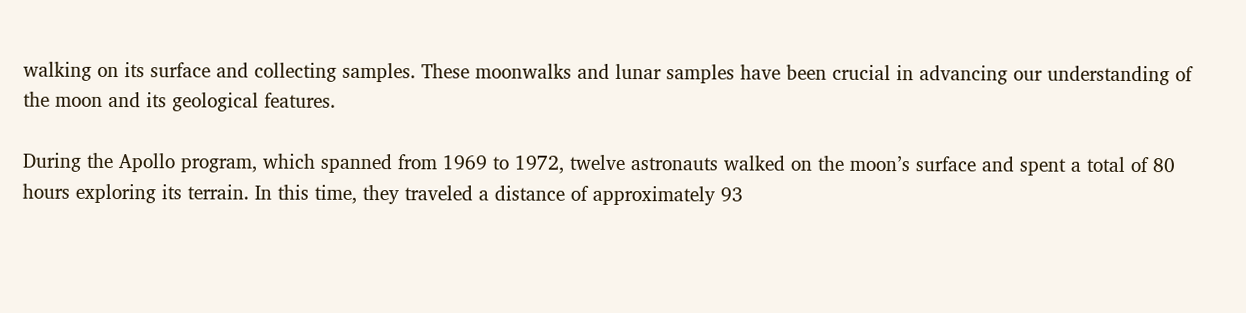walking on its surface and collecting samples. These moonwalks and lunar samples have been crucial in advancing our understanding of the moon and its geological features.

During the Apollo program, which spanned from 1969 to 1972, twelve astronauts walked on the moon’s surface and spent a total of 80 hours exploring its terrain. In this time, they traveled a distance of approximately 93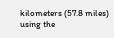kilometers (57.8 miles) using the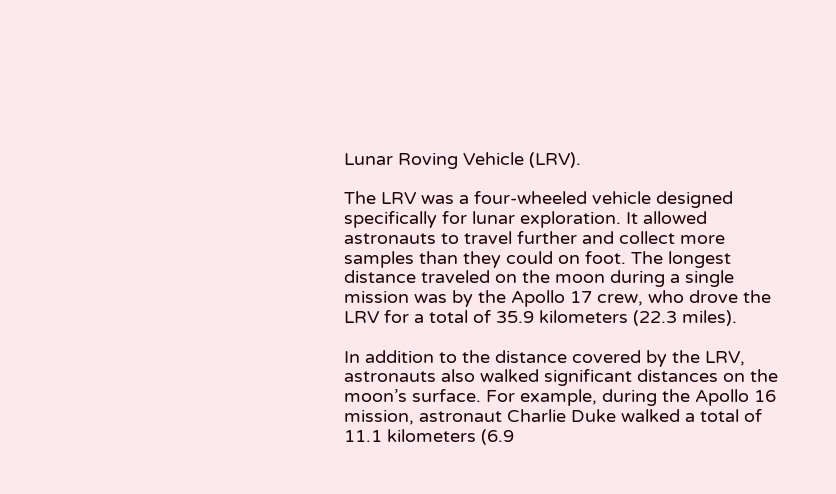Lunar Roving Vehicle (LRV).

The LRV was a four-wheeled vehicle designed specifically for lunar exploration. It allowed astronauts to travel further and collect more samples than they could on foot. The longest distance traveled on the moon during a single mission was by the Apollo 17 crew, who drove the LRV for a total of 35.9 kilometers (22.3 miles).

In addition to the distance covered by the LRV, astronauts also walked significant distances on the moon’s surface. For example, during the Apollo 16 mission, astronaut Charlie Duke walked a total of 11.1 kilometers (6.9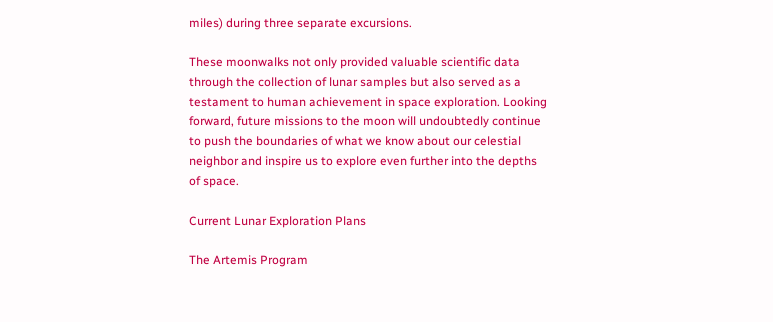miles) during three separate excursions.

These moonwalks not only provided valuable scientific data through the collection of lunar samples but also served as a testament to human achievement in space exploration. Looking forward, future missions to the moon will undoubtedly continue to push the boundaries of what we know about our celestial neighbor and inspire us to explore even further into the depths of space.

Current Lunar Exploration Plans

The Artemis Program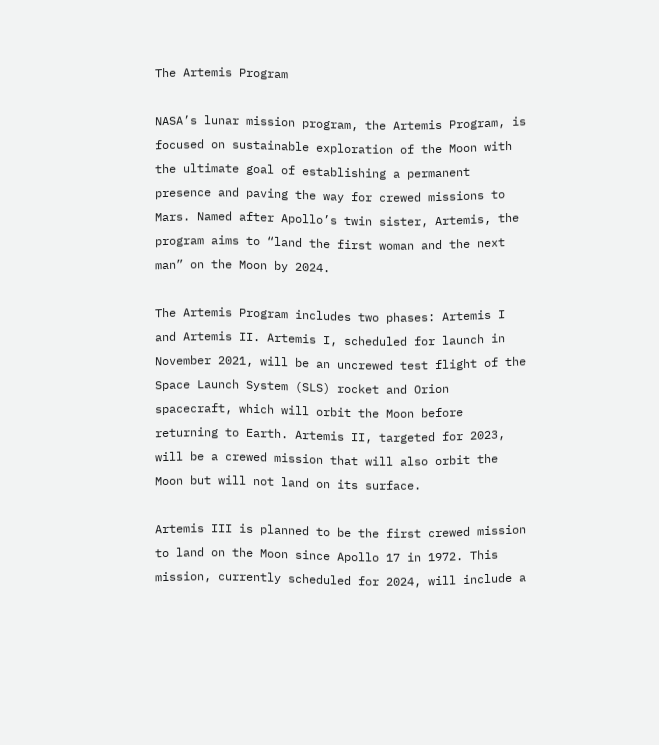The Artemis Program

NASA’s lunar mission program, the Artemis Program, is focused on sustainable exploration of the Moon with the ultimate goal of establishing a permanent presence and paving the way for crewed missions to Mars. Named after Apollo’s twin sister, Artemis, the program aims to “land the first woman and the next man” on the Moon by 2024.

The Artemis Program includes two phases: Artemis I and Artemis II. Artemis I, scheduled for launch in November 2021, will be an uncrewed test flight of the Space Launch System (SLS) rocket and Orion spacecraft, which will orbit the Moon before returning to Earth. Artemis II, targeted for 2023, will be a crewed mission that will also orbit the Moon but will not land on its surface.

Artemis III is planned to be the first crewed mission to land on the Moon since Apollo 17 in 1972. This mission, currently scheduled for 2024, will include a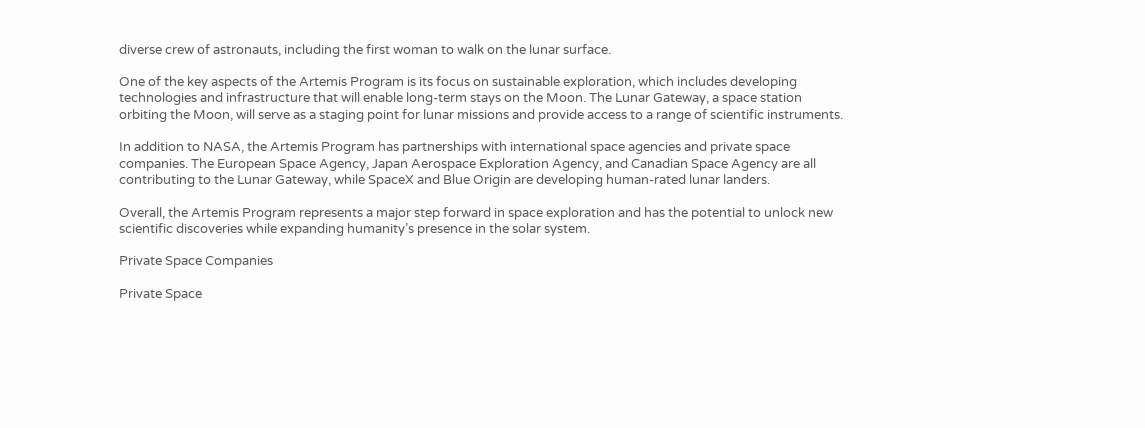diverse crew of astronauts, including the first woman to walk on the lunar surface.

One of the key aspects of the Artemis Program is its focus on sustainable exploration, which includes developing technologies and infrastructure that will enable long-term stays on the Moon. The Lunar Gateway, a space station orbiting the Moon, will serve as a staging point for lunar missions and provide access to a range of scientific instruments.

In addition to NASA, the Artemis Program has partnerships with international space agencies and private space companies. The European Space Agency, Japan Aerospace Exploration Agency, and Canadian Space Agency are all contributing to the Lunar Gateway, while SpaceX and Blue Origin are developing human-rated lunar landers.

Overall, the Artemis Program represents a major step forward in space exploration and has the potential to unlock new scientific discoveries while expanding humanity’s presence in the solar system.

Private Space Companies

Private Space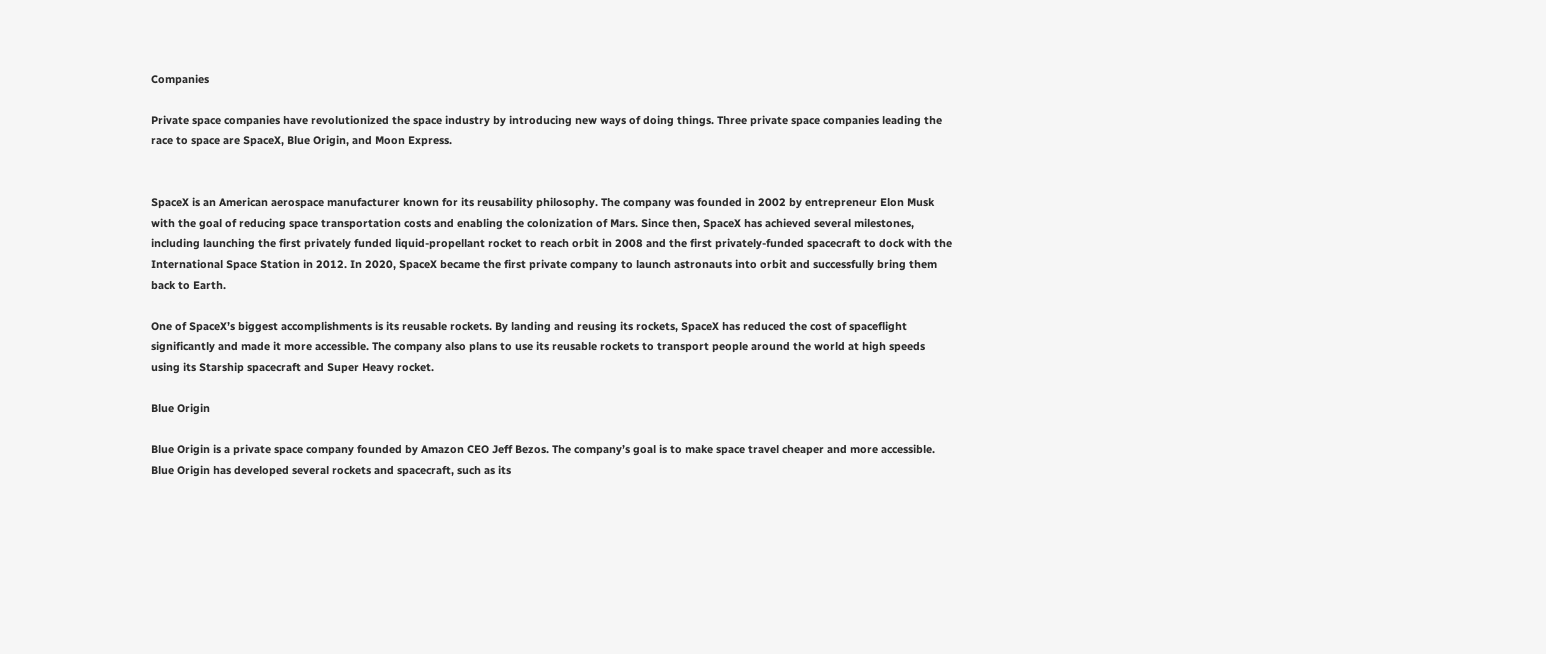Companies

Private space companies have revolutionized the space industry by introducing new ways of doing things. Three private space companies leading the race to space are SpaceX, Blue Origin, and Moon Express.


SpaceX is an American aerospace manufacturer known for its reusability philosophy. The company was founded in 2002 by entrepreneur Elon Musk with the goal of reducing space transportation costs and enabling the colonization of Mars. Since then, SpaceX has achieved several milestones, including launching the first privately funded liquid-propellant rocket to reach orbit in 2008 and the first privately-funded spacecraft to dock with the International Space Station in 2012. In 2020, SpaceX became the first private company to launch astronauts into orbit and successfully bring them back to Earth.

One of SpaceX’s biggest accomplishments is its reusable rockets. By landing and reusing its rockets, SpaceX has reduced the cost of spaceflight significantly and made it more accessible. The company also plans to use its reusable rockets to transport people around the world at high speeds using its Starship spacecraft and Super Heavy rocket.

Blue Origin

Blue Origin is a private space company founded by Amazon CEO Jeff Bezos. The company’s goal is to make space travel cheaper and more accessible. Blue Origin has developed several rockets and spacecraft, such as its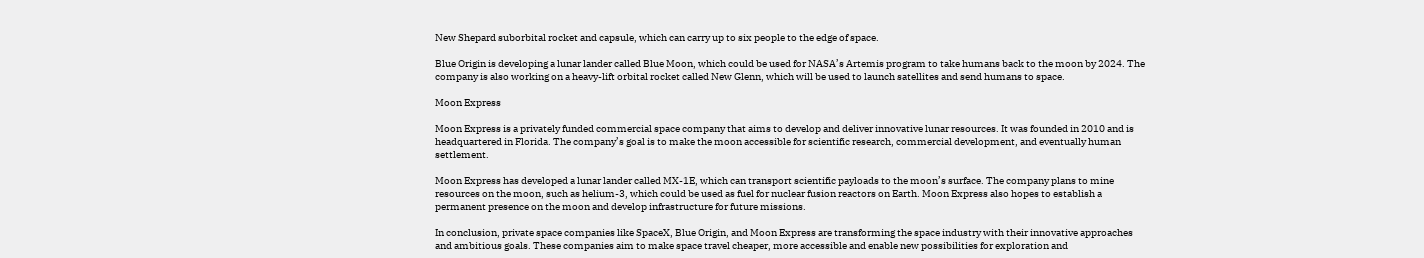New Shepard suborbital rocket and capsule, which can carry up to six people to the edge of space.

Blue Origin is developing a lunar lander called Blue Moon, which could be used for NASA’s Artemis program to take humans back to the moon by 2024. The company is also working on a heavy-lift orbital rocket called New Glenn, which will be used to launch satellites and send humans to space.

Moon Express

Moon Express is a privately funded commercial space company that aims to develop and deliver innovative lunar resources. It was founded in 2010 and is headquartered in Florida. The company’s goal is to make the moon accessible for scientific research, commercial development, and eventually human settlement.

Moon Express has developed a lunar lander called MX-1E, which can transport scientific payloads to the moon’s surface. The company plans to mine resources on the moon, such as helium-3, which could be used as fuel for nuclear fusion reactors on Earth. Moon Express also hopes to establish a permanent presence on the moon and develop infrastructure for future missions.

In conclusion, private space companies like SpaceX, Blue Origin, and Moon Express are transforming the space industry with their innovative approaches and ambitious goals. These companies aim to make space travel cheaper, more accessible and enable new possibilities for exploration and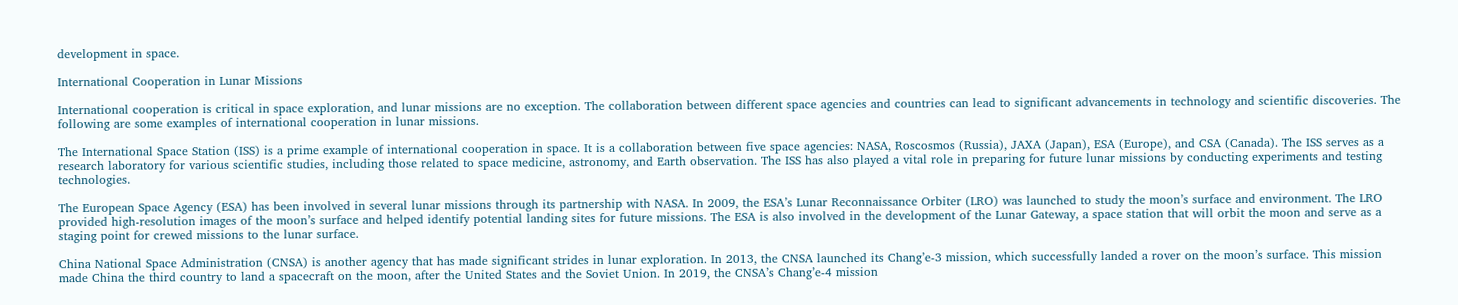development in space.

International Cooperation in Lunar Missions

International cooperation is critical in space exploration, and lunar missions are no exception. The collaboration between different space agencies and countries can lead to significant advancements in technology and scientific discoveries. The following are some examples of international cooperation in lunar missions.

The International Space Station (ISS) is a prime example of international cooperation in space. It is a collaboration between five space agencies: NASA, Roscosmos (Russia), JAXA (Japan), ESA (Europe), and CSA (Canada). The ISS serves as a research laboratory for various scientific studies, including those related to space medicine, astronomy, and Earth observation. The ISS has also played a vital role in preparing for future lunar missions by conducting experiments and testing technologies.

The European Space Agency (ESA) has been involved in several lunar missions through its partnership with NASA. In 2009, the ESA’s Lunar Reconnaissance Orbiter (LRO) was launched to study the moon’s surface and environment. The LRO provided high-resolution images of the moon’s surface and helped identify potential landing sites for future missions. The ESA is also involved in the development of the Lunar Gateway, a space station that will orbit the moon and serve as a staging point for crewed missions to the lunar surface.

China National Space Administration (CNSA) is another agency that has made significant strides in lunar exploration. In 2013, the CNSA launched its Chang’e-3 mission, which successfully landed a rover on the moon’s surface. This mission made China the third country to land a spacecraft on the moon, after the United States and the Soviet Union. In 2019, the CNSA’s Chang’e-4 mission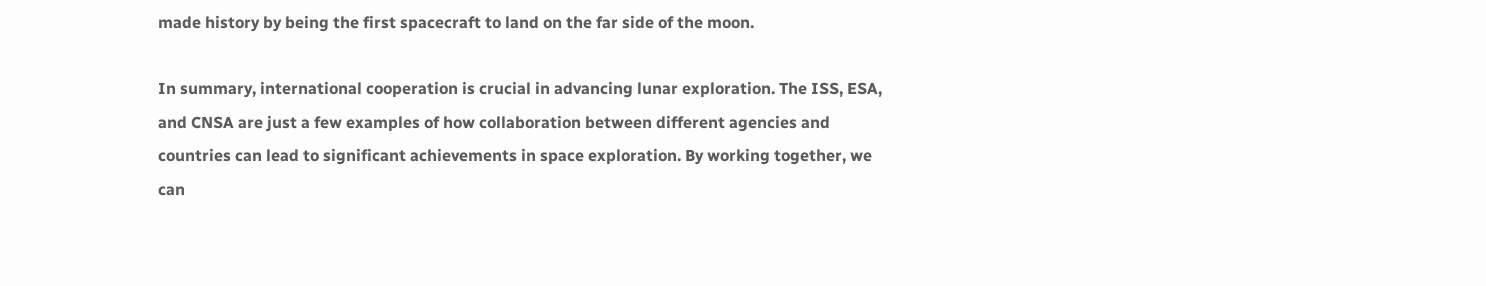made history by being the first spacecraft to land on the far side of the moon.

In summary, international cooperation is crucial in advancing lunar exploration. The ISS, ESA, and CNSA are just a few examples of how collaboration between different agencies and countries can lead to significant achievements in space exploration. By working together, we can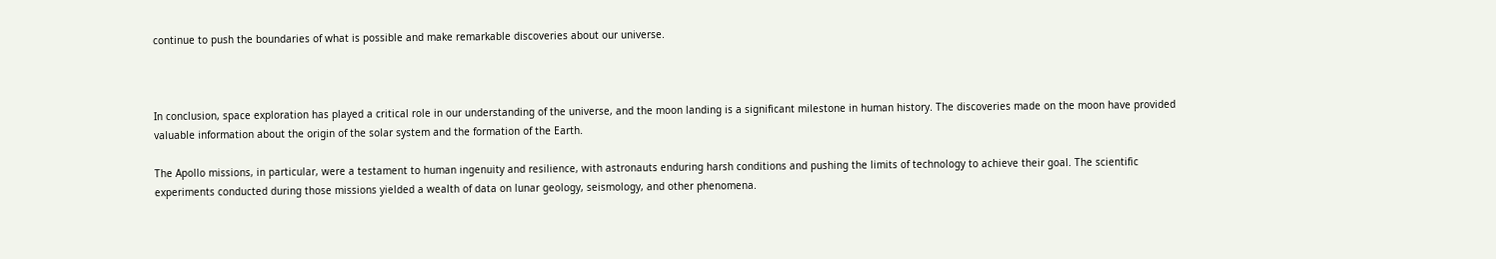continue to push the boundaries of what is possible and make remarkable discoveries about our universe.



In conclusion, space exploration has played a critical role in our understanding of the universe, and the moon landing is a significant milestone in human history. The discoveries made on the moon have provided valuable information about the origin of the solar system and the formation of the Earth.

The Apollo missions, in particular, were a testament to human ingenuity and resilience, with astronauts enduring harsh conditions and pushing the limits of technology to achieve their goal. The scientific experiments conducted during those missions yielded a wealth of data on lunar geology, seismology, and other phenomena.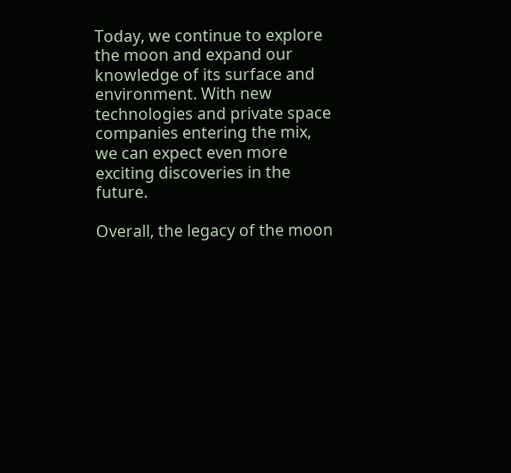Today, we continue to explore the moon and expand our knowledge of its surface and environment. With new technologies and private space companies entering the mix, we can expect even more exciting discoveries in the future.

Overall, the legacy of the moon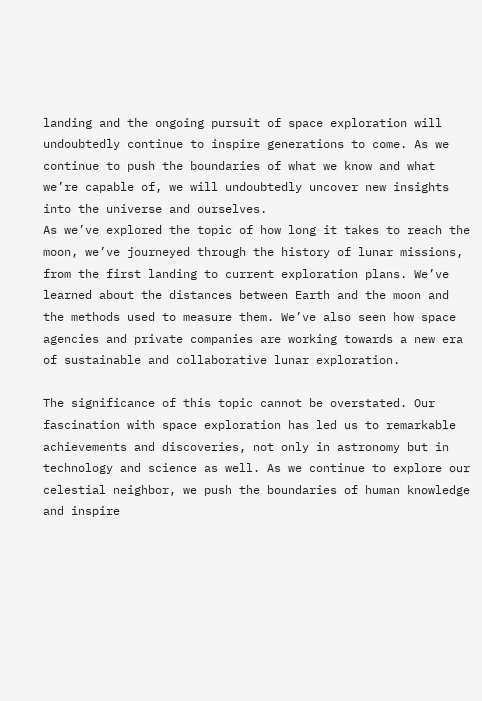landing and the ongoing pursuit of space exploration will undoubtedly continue to inspire generations to come. As we continue to push the boundaries of what we know and what we’re capable of, we will undoubtedly uncover new insights into the universe and ourselves.
As we’ve explored the topic of how long it takes to reach the moon, we’ve journeyed through the history of lunar missions, from the first landing to current exploration plans. We’ve learned about the distances between Earth and the moon and the methods used to measure them. We’ve also seen how space agencies and private companies are working towards a new era of sustainable and collaborative lunar exploration.

The significance of this topic cannot be overstated. Our fascination with space exploration has led us to remarkable achievements and discoveries, not only in astronomy but in technology and science as well. As we continue to explore our celestial neighbor, we push the boundaries of human knowledge and inspire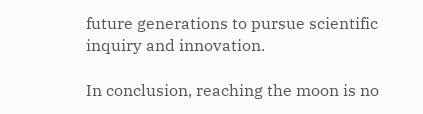future generations to pursue scientific inquiry and innovation.

In conclusion, reaching the moon is no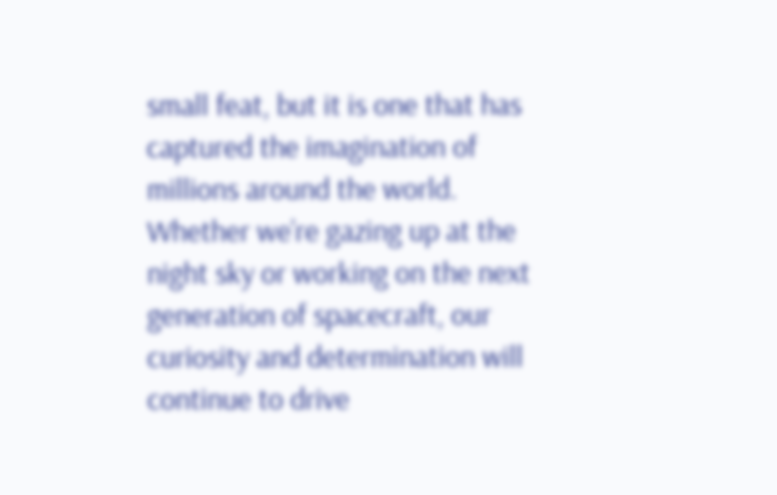small feat, but it is one that has captured the imagination of millions around the world. Whether we’re gazing up at the night sky or working on the next generation of spacecraft, our curiosity and determination will continue to drive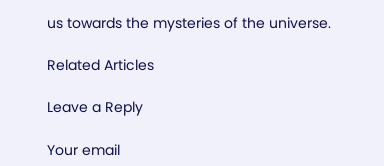us towards the mysteries of the universe.

Related Articles

Leave a Reply

Your email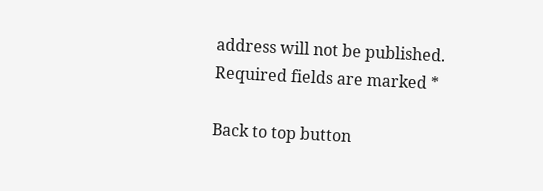address will not be published. Required fields are marked *

Back to top button